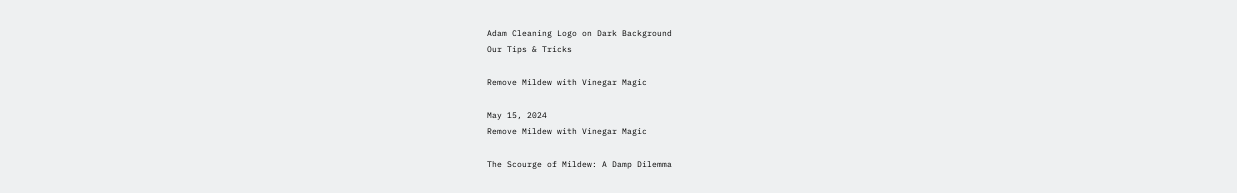Adam Cleaning Logo on Dark Background
Our Tips & Tricks

Remove Mildew with Vinegar Magic

May 15, 2024
Remove Mildew with Vinegar Magic

The Scourge of Mildew: A Damp Dilemma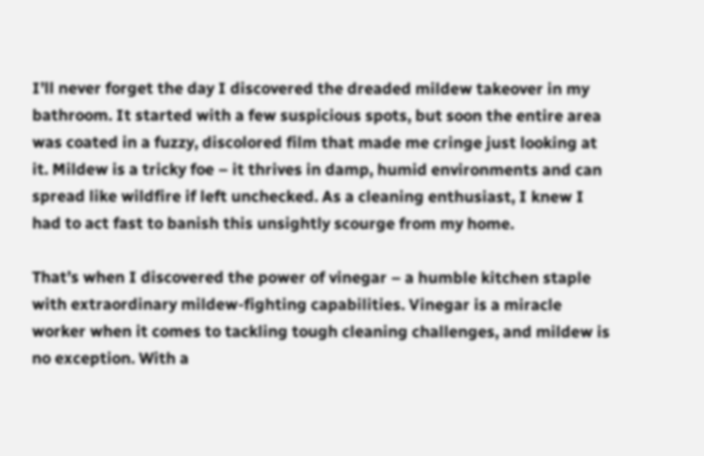I’ll never forget the day I discovered the dreaded mildew takeover in my bathroom. It started with a few suspicious spots, but soon the entire area was coated in a fuzzy, discolored film that made me cringe just looking at it. Mildew is a tricky foe – it thrives in damp, humid environments and can spread like wildfire if left unchecked. As a cleaning enthusiast, I knew I had to act fast to banish this unsightly scourge from my home.

That’s when I discovered the power of vinegar – a humble kitchen staple with extraordinary mildew-fighting capabilities. Vinegar is a miracle worker when it comes to tackling tough cleaning challenges, and mildew is no exception. With a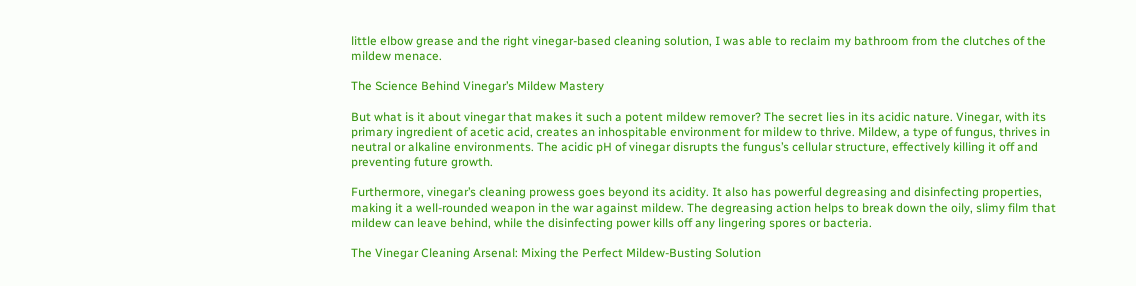little elbow grease and the right vinegar-based cleaning solution, I was able to reclaim my bathroom from the clutches of the mildew menace.

The Science Behind Vinegar’s Mildew Mastery

But what is it about vinegar that makes it such a potent mildew remover? The secret lies in its acidic nature. Vinegar, with its primary ingredient of acetic acid, creates an inhospitable environment for mildew to thrive. Mildew, a type of fungus, thrives in neutral or alkaline environments. The acidic pH of vinegar disrupts the fungus’s cellular structure, effectively killing it off and preventing future growth.

Furthermore, vinegar’s cleaning prowess goes beyond its acidity. It also has powerful degreasing and disinfecting properties, making it a well-rounded weapon in the war against mildew. The degreasing action helps to break down the oily, slimy film that mildew can leave behind, while the disinfecting power kills off any lingering spores or bacteria.

The Vinegar Cleaning Arsenal: Mixing the Perfect Mildew-Busting Solution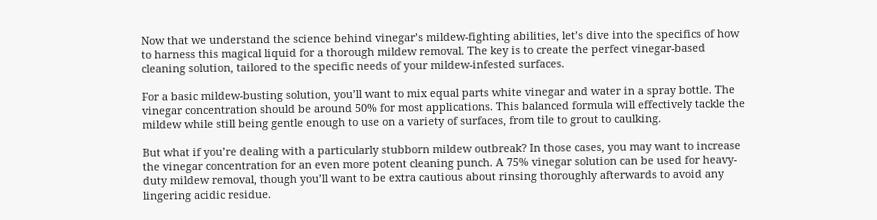Now that we understand the science behind vinegar’s mildew-fighting abilities, let’s dive into the specifics of how to harness this magical liquid for a thorough mildew removal. The key is to create the perfect vinegar-based cleaning solution, tailored to the specific needs of your mildew-infested surfaces.

For a basic mildew-busting solution, you’ll want to mix equal parts white vinegar and water in a spray bottle. The vinegar concentration should be around 50% for most applications. This balanced formula will effectively tackle the mildew while still being gentle enough to use on a variety of surfaces, from tile to grout to caulking.

But what if you’re dealing with a particularly stubborn mildew outbreak? In those cases, you may want to increase the vinegar concentration for an even more potent cleaning punch. A 75% vinegar solution can be used for heavy-duty mildew removal, though you’ll want to be extra cautious about rinsing thoroughly afterwards to avoid any lingering acidic residue.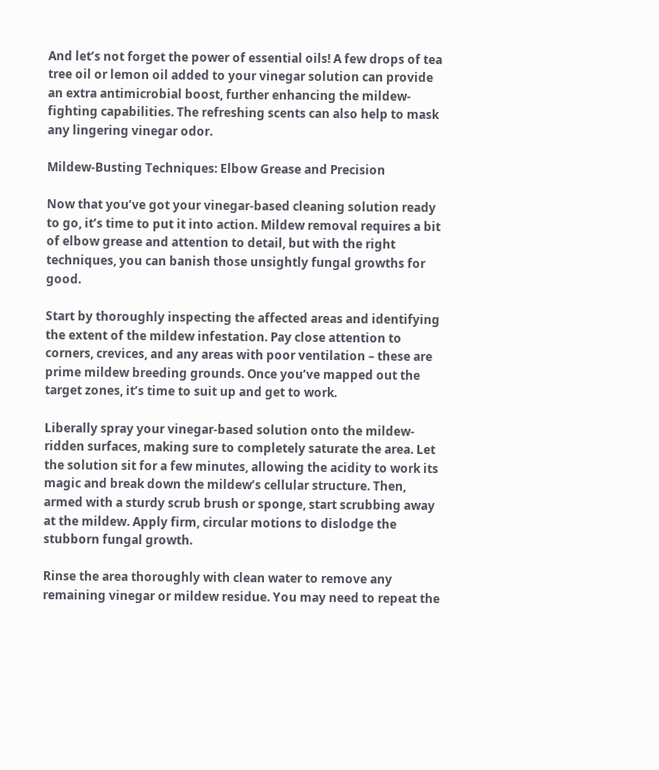And let’s not forget the power of essential oils! A few drops of tea tree oil or lemon oil added to your vinegar solution can provide an extra antimicrobial boost, further enhancing the mildew-fighting capabilities. The refreshing scents can also help to mask any lingering vinegar odor.

Mildew-Busting Techniques: Elbow Grease and Precision

Now that you’ve got your vinegar-based cleaning solution ready to go, it’s time to put it into action. Mildew removal requires a bit of elbow grease and attention to detail, but with the right techniques, you can banish those unsightly fungal growths for good.

Start by thoroughly inspecting the affected areas and identifying the extent of the mildew infestation. Pay close attention to corners, crevices, and any areas with poor ventilation – these are prime mildew breeding grounds. Once you’ve mapped out the target zones, it’s time to suit up and get to work.

Liberally spray your vinegar-based solution onto the mildew-ridden surfaces, making sure to completely saturate the area. Let the solution sit for a few minutes, allowing the acidity to work its magic and break down the mildew’s cellular structure. Then, armed with a sturdy scrub brush or sponge, start scrubbing away at the mildew. Apply firm, circular motions to dislodge the stubborn fungal growth.

Rinse the area thoroughly with clean water to remove any remaining vinegar or mildew residue. You may need to repeat the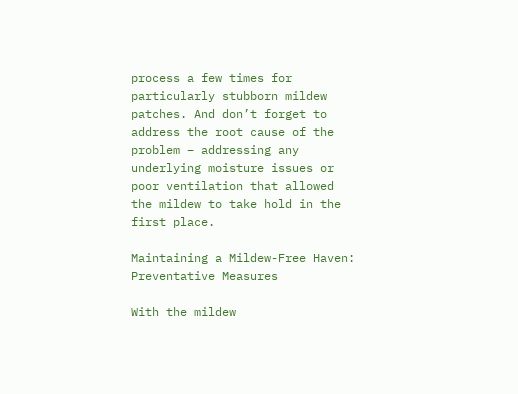process a few times for particularly stubborn mildew patches. And don’t forget to address the root cause of the problem – addressing any underlying moisture issues or poor ventilation that allowed the mildew to take hold in the first place.

Maintaining a Mildew-Free Haven: Preventative Measures

With the mildew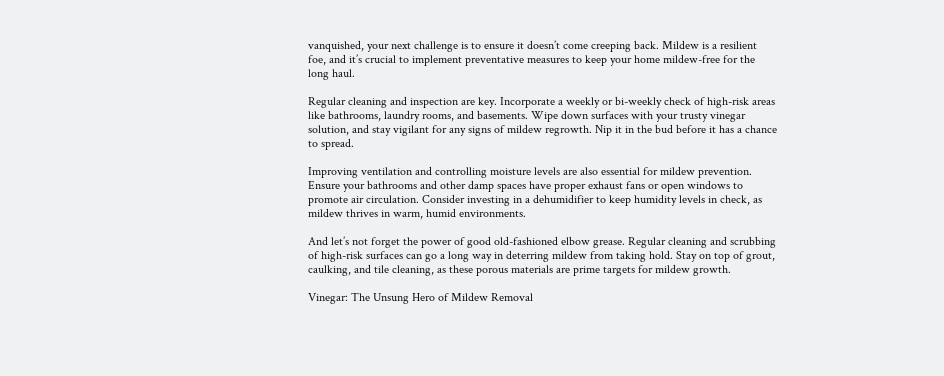vanquished, your next challenge is to ensure it doesn’t come creeping back. Mildew is a resilient foe, and it’s crucial to implement preventative measures to keep your home mildew-free for the long haul.

Regular cleaning and inspection are key. Incorporate a weekly or bi-weekly check of high-risk areas like bathrooms, laundry rooms, and basements. Wipe down surfaces with your trusty vinegar solution, and stay vigilant for any signs of mildew regrowth. Nip it in the bud before it has a chance to spread.

Improving ventilation and controlling moisture levels are also essential for mildew prevention. Ensure your bathrooms and other damp spaces have proper exhaust fans or open windows to promote air circulation. Consider investing in a dehumidifier to keep humidity levels in check, as mildew thrives in warm, humid environments.

And let’s not forget the power of good old-fashioned elbow grease. Regular cleaning and scrubbing of high-risk surfaces can go a long way in deterring mildew from taking hold. Stay on top of grout, caulking, and tile cleaning, as these porous materials are prime targets for mildew growth.

Vinegar: The Unsung Hero of Mildew Removal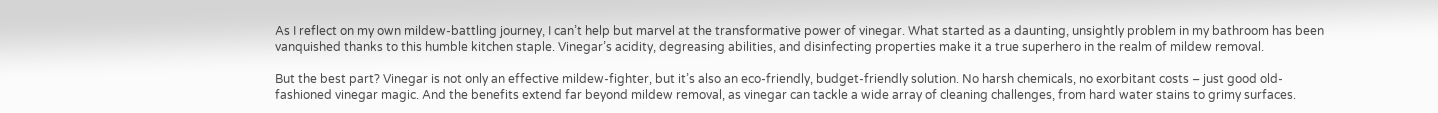As I reflect on my own mildew-battling journey, I can’t help but marvel at the transformative power of vinegar. What started as a daunting, unsightly problem in my bathroom has been vanquished thanks to this humble kitchen staple. Vinegar’s acidity, degreasing abilities, and disinfecting properties make it a true superhero in the realm of mildew removal.

But the best part? Vinegar is not only an effective mildew-fighter, but it’s also an eco-friendly, budget-friendly solution. No harsh chemicals, no exorbitant costs – just good old-fashioned vinegar magic. And the benefits extend far beyond mildew removal, as vinegar can tackle a wide array of cleaning challenges, from hard water stains to grimy surfaces.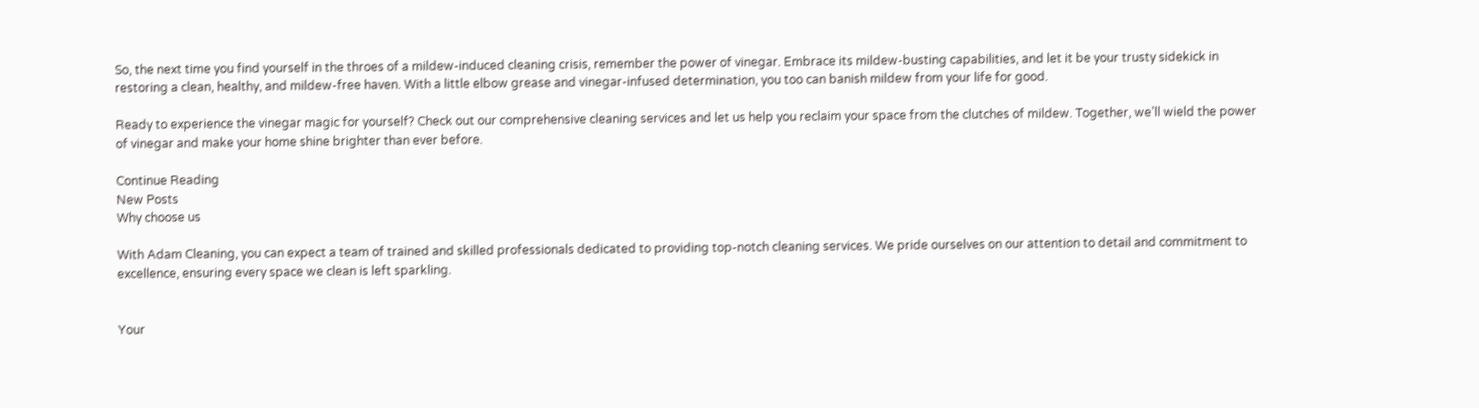So, the next time you find yourself in the throes of a mildew-induced cleaning crisis, remember the power of vinegar. Embrace its mildew-busting capabilities, and let it be your trusty sidekick in restoring a clean, healthy, and mildew-free haven. With a little elbow grease and vinegar-infused determination, you too can banish mildew from your life for good.

Ready to experience the vinegar magic for yourself? Check out our comprehensive cleaning services and let us help you reclaim your space from the clutches of mildew. Together, we’ll wield the power of vinegar and make your home shine brighter than ever before.

Continue Reading
New Posts
Why choose us

With Adam Cleaning, you can expect a team of trained and skilled professionals dedicated to providing top-notch cleaning services. We pride ourselves on our attention to detail and commitment to excellence, ensuring every space we clean is left sparkling.


Your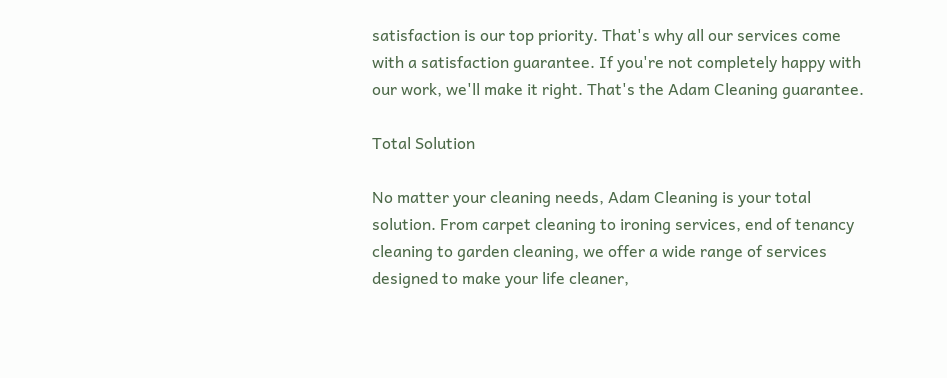satisfaction is our top priority. That's why all our services come with a satisfaction guarantee. If you're not completely happy with our work, we'll make it right. That's the Adam Cleaning guarantee.

Total Solution

No matter your cleaning needs, Adam Cleaning is your total solution. From carpet cleaning to ironing services, end of tenancy cleaning to garden cleaning, we offer a wide range of services designed to make your life cleaner,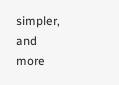simpler, and more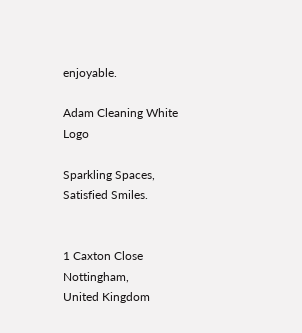enjoyable.

Adam Cleaning White Logo

Sparkling Spaces, Satisfied Smiles.


1 Caxton Close Nottingham,
United Kingdom